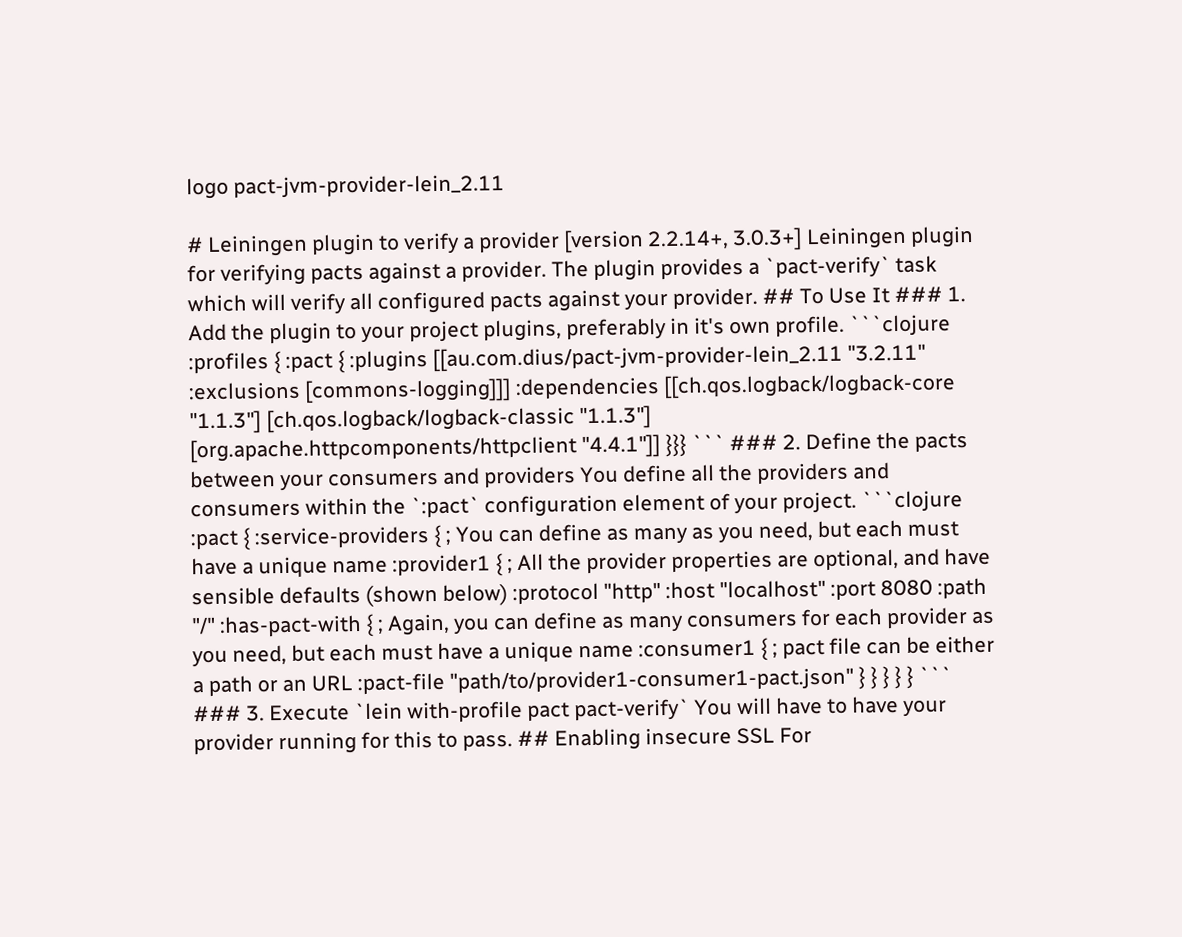logo pact-jvm-provider-lein_2.11

# Leiningen plugin to verify a provider [version 2.2.14+, 3.0.3+] Leiningen plugin for verifying pacts against a provider. The plugin provides a `pact-verify` task which will verify all configured pacts against your provider. ## To Use It ### 1. Add the plugin to your project plugins, preferably in it's own profile. ```clojure :profiles { :pact { :plugins [[au.com.dius/pact-jvm-provider-lein_2.11 "3.2.11" :exclusions [commons-logging]]] :dependencies [[ch.qos.logback/logback-core "1.1.3"] [ch.qos.logback/logback-classic "1.1.3"] [org.apache.httpcomponents/httpclient "4.4.1"]] }}} ``` ### 2. Define the pacts between your consumers and providers You define all the providers and consumers within the `:pact` configuration element of your project. ```clojure :pact { :service-providers { ; You can define as many as you need, but each must have a unique name :provider1 { ; All the provider properties are optional, and have sensible defaults (shown below) :protocol "http" :host "localhost" :port 8080 :path "/" :has-pact-with { ; Again, you can define as many consumers for each provider as you need, but each must have a unique name :consumer1 { ; pact file can be either a path or an URL :pact-file "path/to/provider1-consumer1-pact.json" } } } } } ``` ### 3. Execute `lein with-profile pact pact-verify` You will have to have your provider running for this to pass. ## Enabling insecure SSL For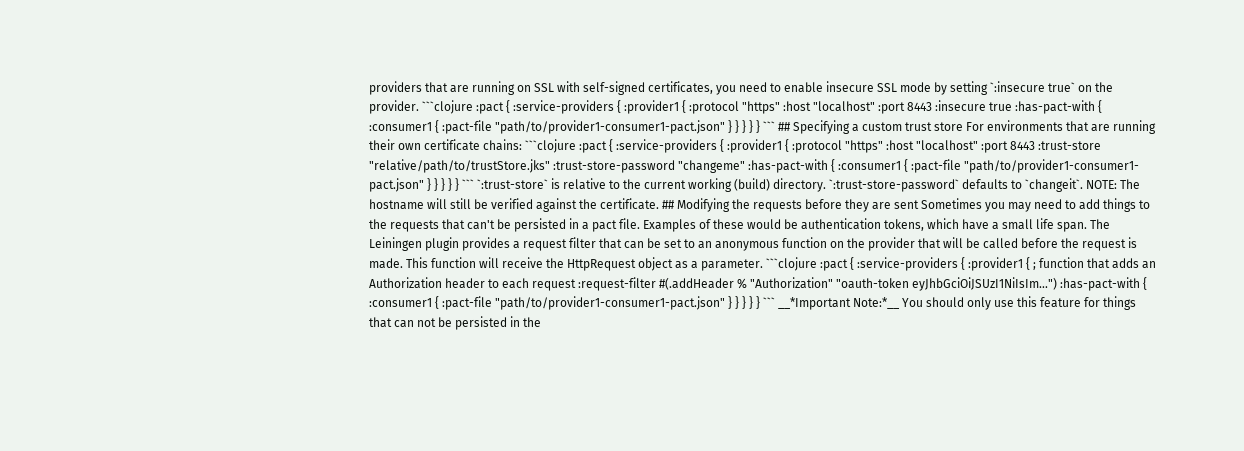providers that are running on SSL with self-signed certificates, you need to enable insecure SSL mode by setting `:insecure true` on the provider. ```clojure :pact { :service-providers { :provider1 { :protocol "https" :host "localhost" :port 8443 :insecure true :has-pact-with { :consumer1 { :pact-file "path/to/provider1-consumer1-pact.json" } } } } } ``` ## Specifying a custom trust store For environments that are running their own certificate chains: ```clojure :pact { :service-providers { :provider1 { :protocol "https" :host "localhost" :port 8443 :trust-store "relative/path/to/trustStore.jks" :trust-store-password "changeme" :has-pact-with { :consumer1 { :pact-file "path/to/provider1-consumer1-pact.json" } } } } } ``` `:trust-store` is relative to the current working (build) directory. `:trust-store-password` defaults to `changeit`. NOTE: The hostname will still be verified against the certificate. ## Modifying the requests before they are sent Sometimes you may need to add things to the requests that can't be persisted in a pact file. Examples of these would be authentication tokens, which have a small life span. The Leiningen plugin provides a request filter that can be set to an anonymous function on the provider that will be called before the request is made. This function will receive the HttpRequest object as a parameter. ```clojure :pact { :service-providers { :provider1 { ; function that adds an Authorization header to each request :request-filter #(.addHeader % "Authorization" "oauth-token eyJhbGciOiJSUzI1NiIsIm...") :has-pact-with { :consumer1 { :pact-file "path/to/provider1-consumer1-pact.json" } } } } } ``` __*Important Note:*__ You should only use this feature for things that can not be persisted in the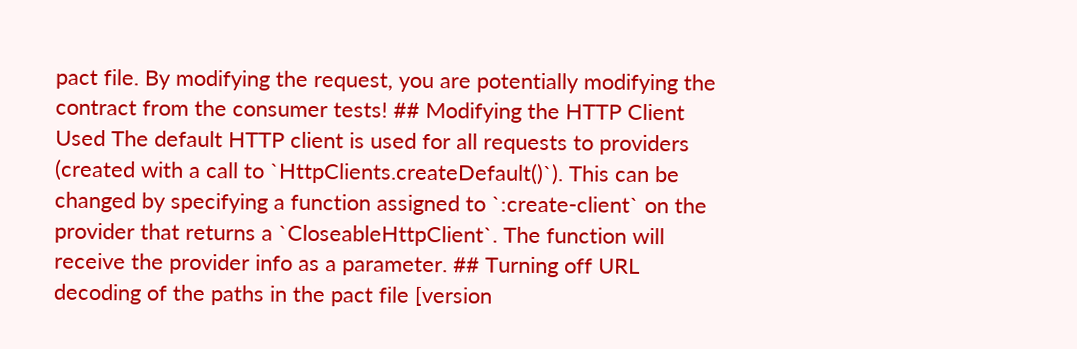pact file. By modifying the request, you are potentially modifying the contract from the consumer tests! ## Modifying the HTTP Client Used The default HTTP client is used for all requests to providers (created with a call to `HttpClients.createDefault()`). This can be changed by specifying a function assigned to `:create-client` on the provider that returns a `CloseableHttpClient`. The function will receive the provider info as a parameter. ## Turning off URL decoding of the paths in the pact file [version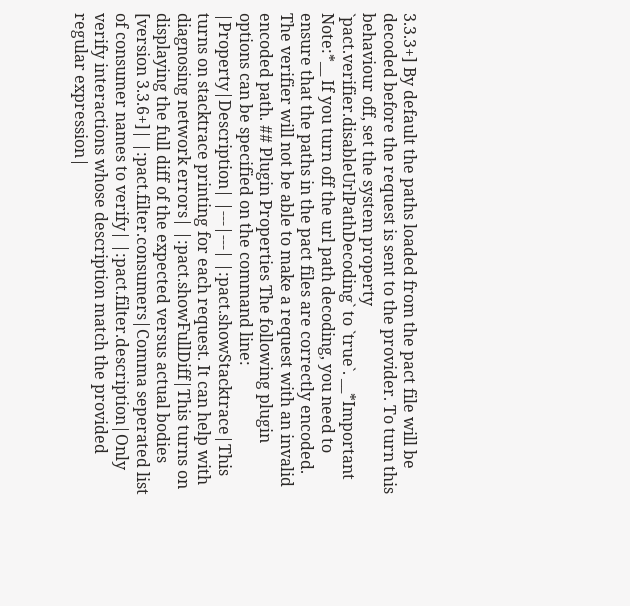3.3.3+] By default the paths loaded from the pact file will be decoded before the request is sent to the provider. To turn this behaviour off, set the system property `pact.verifier.disableUrlPathDecoding` to `true`. __*Important Note:*__ If you turn off the url path decoding, you need to ensure that the paths in the pact files are correctly encoded. The verifier will not be able to make a request with an invalid encoded path. ## Plugin Properties The following plugin options can be specified on the command line: |Property|Description| |---|---| |:pact.showStacktrace|This turns on stacktrace printing for each request. It can help with diagnosing network errors| |:pact.showFullDiff|This turns on displaying the full diff of the expected versus actual bodies [version 3.3.6+]| |:pact.filter.consumers|Comma seperated list of consumer names to verify| |:pact.filter.description|Only verify interactions whose description match the provided regular expression|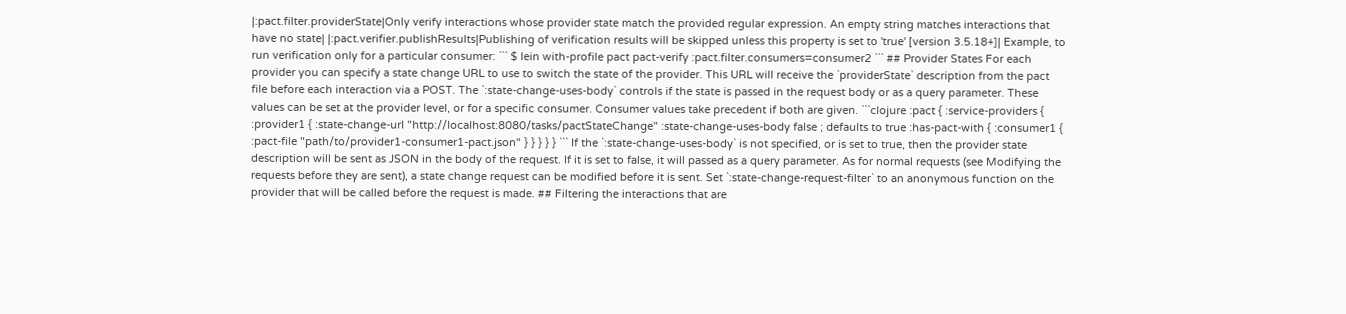|:pact.filter.providerState|Only verify interactions whose provider state match the provided regular expression. An empty string matches interactions that have no state| |:pact.verifier.publishResults|Publishing of verification results will be skipped unless this property is set to 'true' [version 3.5.18+]| Example, to run verification only for a particular consumer: ``` $ lein with-profile pact pact-verify :pact.filter.consumers=consumer2 ``` ## Provider States For each provider you can specify a state change URL to use to switch the state of the provider. This URL will receive the `providerState` description from the pact file before each interaction via a POST. The `:state-change-uses-body` controls if the state is passed in the request body or as a query parameter. These values can be set at the provider level, or for a specific consumer. Consumer values take precedent if both are given. ```clojure :pact { :service-providers { :provider1 { :state-change-url "http://localhost:8080/tasks/pactStateChange" :state-change-uses-body false ; defaults to true :has-pact-with { :consumer1 { :pact-file "path/to/provider1-consumer1-pact.json" } } } } } ``` If the `:state-change-uses-body` is not specified, or is set to true, then the provider state description will be sent as JSON in the body of the request. If it is set to false, it will passed as a query parameter. As for normal requests (see Modifying the requests before they are sent), a state change request can be modified before it is sent. Set `:state-change-request-filter` to an anonymous function on the provider that will be called before the request is made. ## Filtering the interactions that are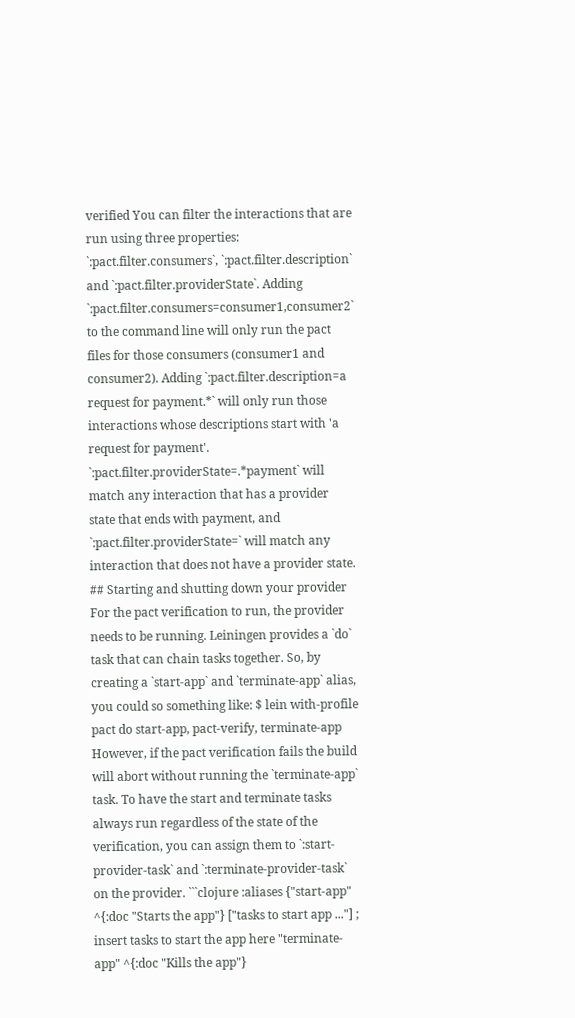verified You can filter the interactions that are run using three properties: `:pact.filter.consumers`, `:pact.filter.description` and `:pact.filter.providerState`. Adding `:pact.filter.consumers=consumer1,consumer2` to the command line will only run the pact files for those consumers (consumer1 and consumer2). Adding `:pact.filter.description=a request for payment.*` will only run those interactions whose descriptions start with 'a request for payment'. `:pact.filter.providerState=.*payment` will match any interaction that has a provider state that ends with payment, and `:pact.filter.providerState=` will match any interaction that does not have a provider state. ## Starting and shutting down your provider For the pact verification to run, the provider needs to be running. Leiningen provides a `do` task that can chain tasks together. So, by creating a `start-app` and `terminate-app` alias, you could so something like: $ lein with-profile pact do start-app, pact-verify, terminate-app However, if the pact verification fails the build will abort without running the `terminate-app` task. To have the start and terminate tasks always run regardless of the state of the verification, you can assign them to `:start-provider-task` and `:terminate-provider-task` on the provider. ```clojure :aliases {"start-app" ^{:doc "Starts the app"} ["tasks to start app ..."] ; insert tasks to start the app here "terminate-app" ^{:doc "Kills the app"}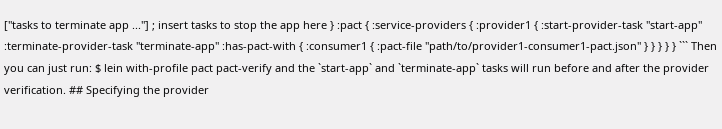["tasks to terminate app ..."] ; insert tasks to stop the app here } :pact { :service-providers { :provider1 { :start-provider-task "start-app" :terminate-provider-task "terminate-app" :has-pact-with { :consumer1 { :pact-file "path/to/provider1-consumer1-pact.json" } } } } } ``` Then you can just run: $ lein with-profile pact pact-verify and the `start-app` and `terminate-app` tasks will run before and after the provider verification. ## Specifying the provider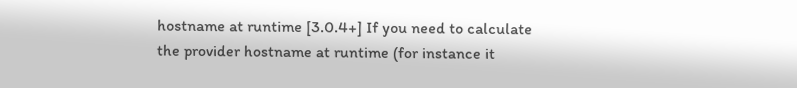hostname at runtime [3.0.4+] If you need to calculate the provider hostname at runtime (for instance it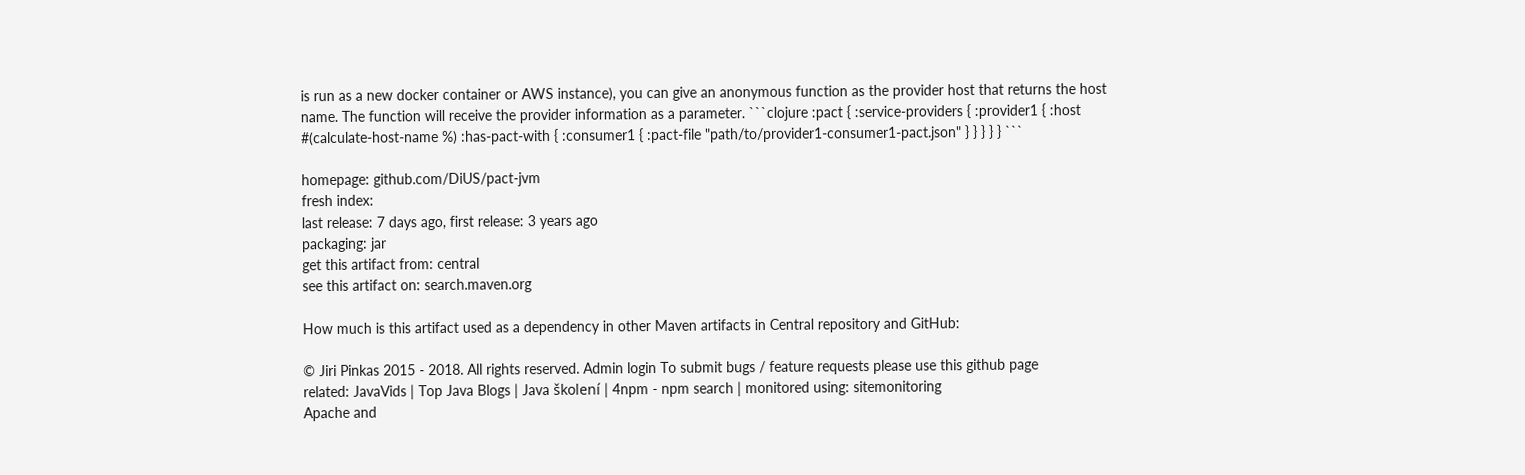is run as a new docker container or AWS instance), you can give an anonymous function as the provider host that returns the host name. The function will receive the provider information as a parameter. ```clojure :pact { :service-providers { :provider1 { :host #(calculate-host-name %) :has-pact-with { :consumer1 { :pact-file "path/to/provider1-consumer1-pact.json" } } } } } ```

homepage: github.com/DiUS/pact-jvm
fresh index:
last release: 7 days ago, first release: 3 years ago
packaging: jar
get this artifact from: central
see this artifact on: search.maven.org

How much is this artifact used as a dependency in other Maven artifacts in Central repository and GitHub:

© Jiri Pinkas 2015 - 2018. All rights reserved. Admin login To submit bugs / feature requests please use this github page
related: JavaVids | Top Java Blogs | Java školení | 4npm - npm search | monitored using: sitemonitoring
Apache and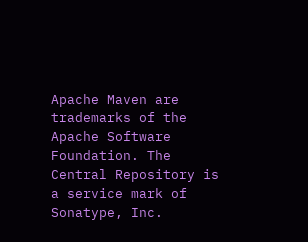Apache Maven are trademarks of the Apache Software Foundation. The Central Repository is a service mark of Sonatype, Inc.